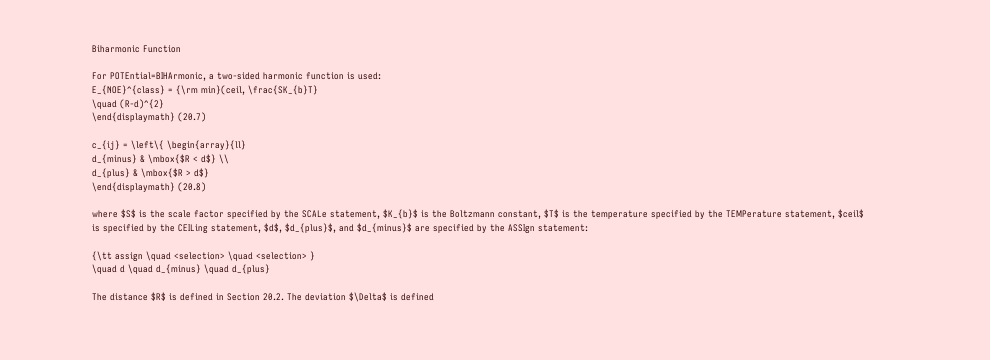Biharmonic Function

For POTEntial=BIHArmonic, a two-sided harmonic function is used:
E_{NOE}^{class} = {\rm min}(ceil, \frac{SK_{b}T}
\quad (R-d)^{2}
\end{displaymath} (20.7)

c_{ij} = \left\{ \begin{array}{ll}
d_{minus} & \mbox{$R < d$} \\
d_{plus} & \mbox{$R > d$}
\end{displaymath} (20.8)

where $S$ is the scale factor specified by the SCALe statement, $K_{b}$ is the Boltzmann constant, $T$ is the temperature specified by the TEMPerature statement, $ceil$ is specified by the CEILing statement, $d$, $d_{plus}$, and $d_{minus}$ are specified by the ASSIgn statement:

{\tt assign \quad <selection> \quad <selection> }
\quad d \quad d_{minus} \quad d_{plus}

The distance $R$ is defined in Section 20.2. The deviation $\Delta$ is defined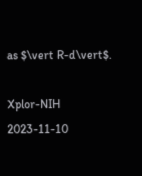as $\vert R-d\vert$.

Xplor-NIH 2023-11-10